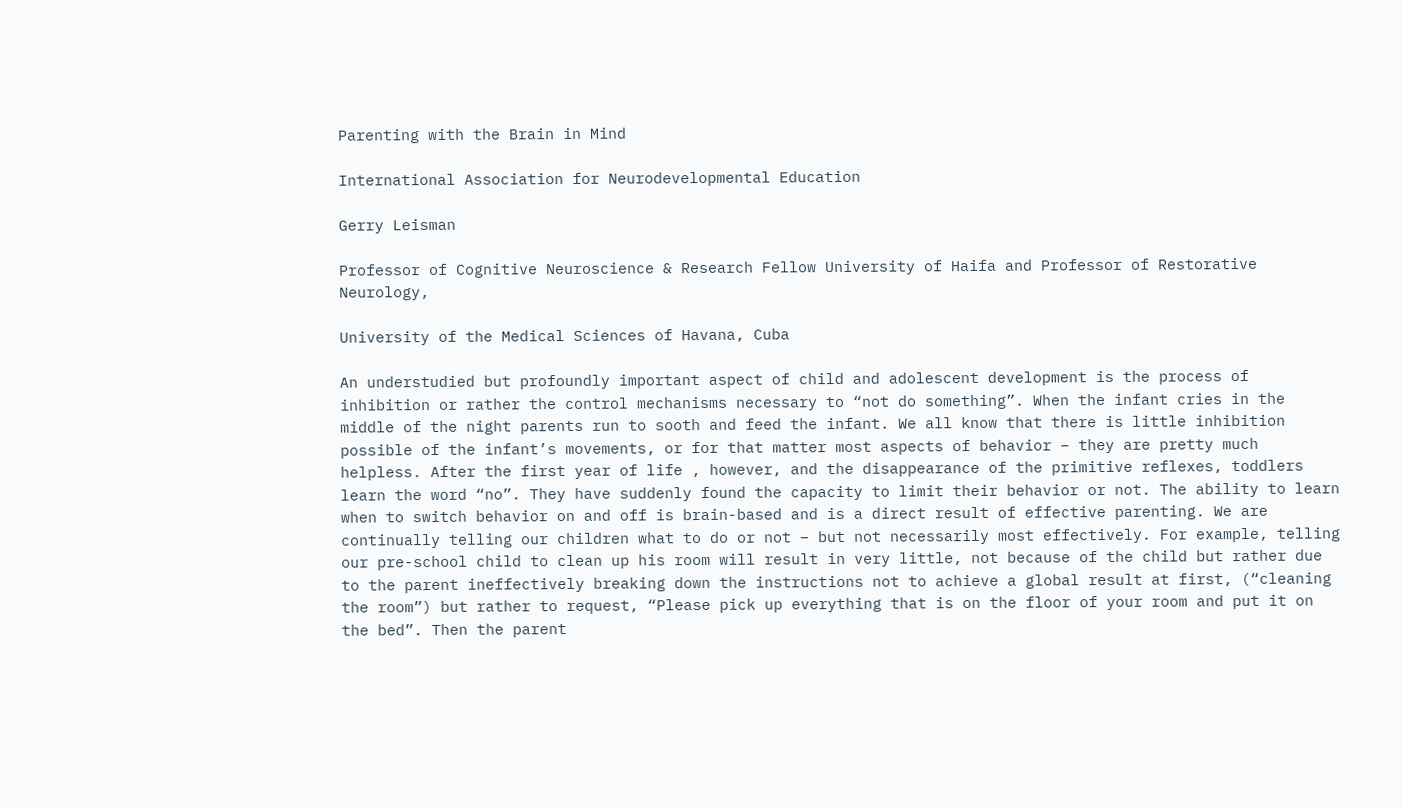Parenting with the Brain in Mind

International Association for Neurodevelopmental Education

Gerry Leisman

Professor of Cognitive Neuroscience & Research Fellow University of Haifa and Professor of Restorative Neurology,

University of the Medical Sciences of Havana, Cuba

An understudied but profoundly important aspect of child and adolescent development is the process of inhibition or rather the control mechanisms necessary to “not do something”. When the infant cries in the middle of the night parents run to sooth and feed the infant. We all know that there is little inhibition possible of the infant’s movements, or for that matter most aspects of behavior – they are pretty much helpless. After the first year of life , however, and the disappearance of the primitive reflexes, toddlers learn the word “no”. They have suddenly found the capacity to limit their behavior or not. The ability to learn when to switch behavior on and off is brain-based and is a direct result of effective parenting. We are continually telling our children what to do or not – but not necessarily most effectively. For example, telling our pre-school child to clean up his room will result in very little, not because of the child but rather due to the parent ineffectively breaking down the instructions not to achieve a global result at first, (“cleaning the room”) but rather to request, “Please pick up everything that is on the floor of your room and put it on the bed”. Then the parent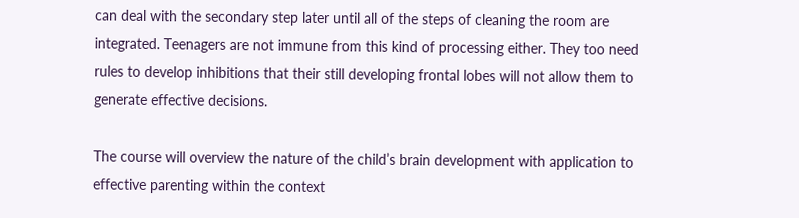can deal with the secondary step later until all of the steps of cleaning the room are integrated. Teenagers are not immune from this kind of processing either. They too need rules to develop inhibitions that their still developing frontal lobes will not allow them to generate effective decisions.

The course will overview the nature of the child’s brain development with application to effective parenting within the context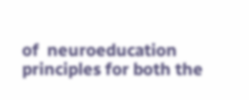of  neuroeducation principles for both the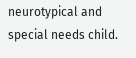neurotypical and special needs child.